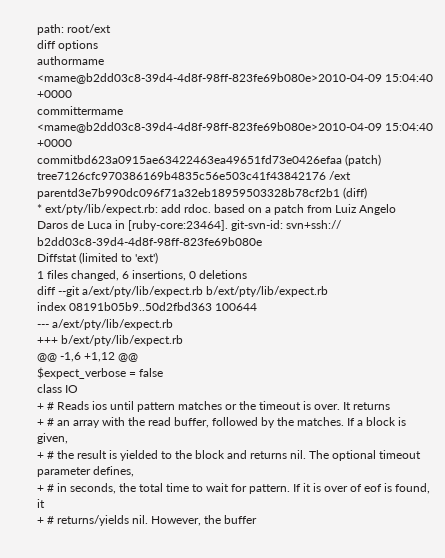path: root/ext
diff options
authormame <mame@b2dd03c8-39d4-4d8f-98ff-823fe69b080e>2010-04-09 15:04:40 +0000
committermame <mame@b2dd03c8-39d4-4d8f-98ff-823fe69b080e>2010-04-09 15:04:40 +0000
commitbd623a0915ae63422463ea49651fd73e0426efaa (patch)
tree7126cfc970386169b4835c56e503c41f43842176 /ext
parentd3e7b990dc096f71a32eb18959503328b78cf2b1 (diff)
* ext/pty/lib/expect.rb: add rdoc. based on a patch from Luiz Angelo
Daros de Luca in [ruby-core:23464]. git-svn-id: svn+ssh:// b2dd03c8-39d4-4d8f-98ff-823fe69b080e
Diffstat (limited to 'ext')
1 files changed, 6 insertions, 0 deletions
diff --git a/ext/pty/lib/expect.rb b/ext/pty/lib/expect.rb
index 08191b05b9..50d2fbd363 100644
--- a/ext/pty/lib/expect.rb
+++ b/ext/pty/lib/expect.rb
@@ -1,6 +1,12 @@
$expect_verbose = false
class IO
+ # Reads ios until pattern matches or the timeout is over. It returns
+ # an array with the read buffer, followed by the matches. If a block is given,
+ # the result is yielded to the block and returns nil. The optional timeout parameter defines,
+ # in seconds, the total time to wait for pattern. If it is over of eof is found, it
+ # returns/yields nil. However, the buffer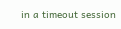in a timeout session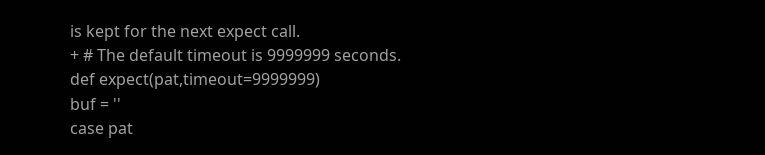is kept for the next expect call.
+ # The default timeout is 9999999 seconds.
def expect(pat,timeout=9999999)
buf = ''
case pat